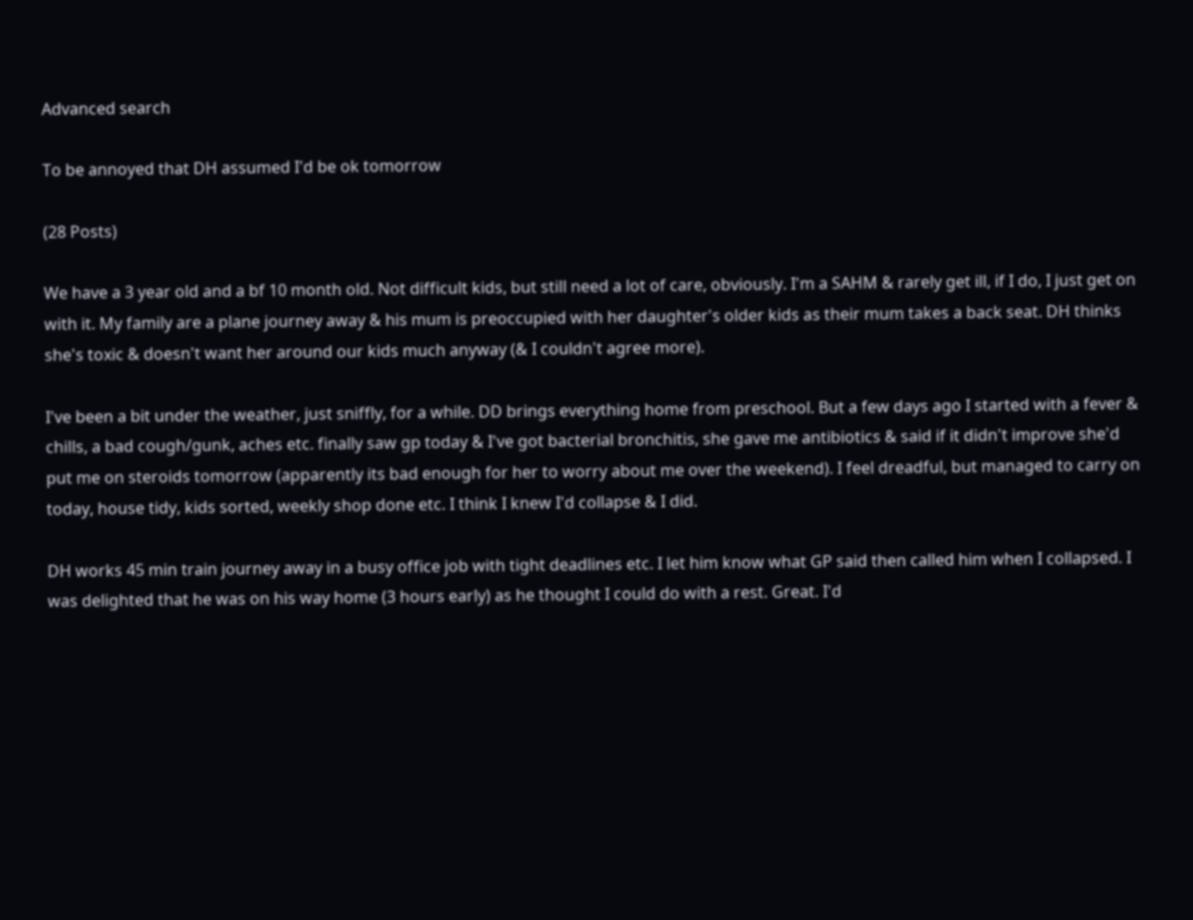Advanced search

To be annoyed that DH assumed I'd be ok tomorrow

(28 Posts)

We have a 3 year old and a bf 10 month old. Not difficult kids, but still need a lot of care, obviously. I'm a SAHM & rarely get ill, if I do, I just get on with it. My family are a plane journey away & his mum is preoccupied with her daughter's older kids as their mum takes a back seat. DH thinks she's toxic & doesn't want her around our kids much anyway (& I couldn't agree more).

I've been a bit under the weather, just sniffly, for a while. DD brings everything home from preschool. But a few days ago I started with a fever & chills, a bad cough/gunk, aches etc. finally saw gp today & I've got bacterial bronchitis, she gave me antibiotics & said if it didn't improve she'd put me on steroids tomorrow (apparently its bad enough for her to worry about me over the weekend). I feel dreadful, but managed to carry on today, house tidy, kids sorted, weekly shop done etc. I think I knew I'd collapse & I did.

DH works 45 min train journey away in a busy office job with tight deadlines etc. I let him know what GP said then called him when I collapsed. I was delighted that he was on his way home (3 hours early) as he thought I could do with a rest. Great. I'd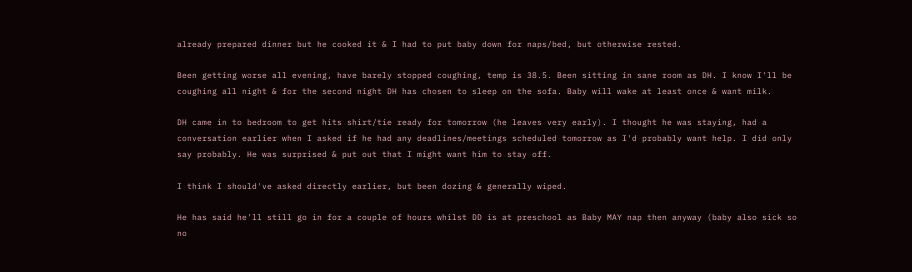already prepared dinner but he cooked it & I had to put baby down for naps/bed, but otherwise rested.

Been getting worse all evening, have barely stopped coughing, temp is 38.5. Been sitting in sane room as DH. I know I'll be coughing all night & for the second night DH has chosen to sleep on the sofa. Baby will wake at least once & want milk.

DH came in to bedroom to get hits shirt/tie ready for tomorrow (he leaves very early). I thought he was staying, had a conversation earlier when I asked if he had any deadlines/meetings scheduled tomorrow as I'd probably want help. I did only say probably. He was surprised & put out that I might want him to stay off.

I think I should've asked directly earlier, but been dozing & generally wiped.

He has said he'll still go in for a couple of hours whilst DD is at preschool as Baby MAY nap then anyway (baby also sick so no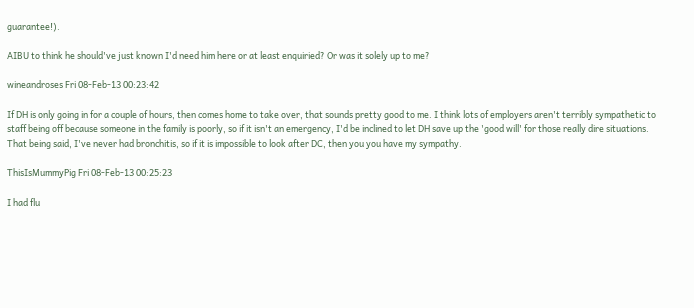guarantee!).

AIBU to think he should've just known I'd need him here or at least enquiried? Or was it solely up to me?

wineandroses Fri 08-Feb-13 00:23:42

If DH is only going in for a couple of hours, then comes home to take over, that sounds pretty good to me. I think lots of employers aren't terribly sympathetic to staff being off because someone in the family is poorly, so if it isn't an emergency, I'd be inclined to let DH save up the 'good will' for those really dire situations. That being said, I've never had bronchitis, so if it is impossible to look after DC, then you you have my sympathy.

ThisIsMummyPig Fri 08-Feb-13 00:25:23

I had flu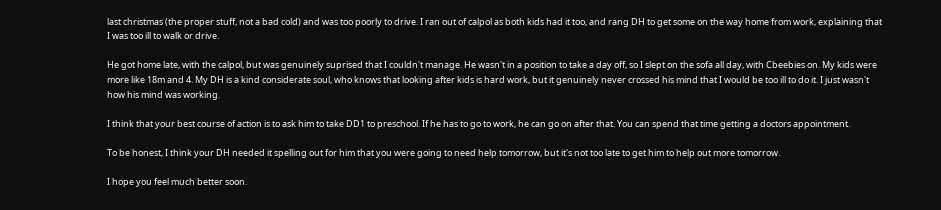last christmas (the proper stuff, not a bad cold) and was too poorly to drive. I ran out of calpol as both kids had it too, and rang DH to get some on the way home from work, explaining that I was too ill to walk or drive.

He got home late, with the calpol, but was genuinely suprised that I couldn't manage. He wasn't in a position to take a day off, so I slept on the sofa all day, with Cbeebies on. My kids were more like 18m and 4. My DH is a kind considerate soul, who knows that looking after kids is hard work, but it genuinely never crossed his mind that I would be too ill to do it. I just wasn't how his mind was working.

I think that your best course of action is to ask him to take DD1 to preschool. If he has to go to work, he can go on after that. You can spend that time getting a doctors appointment.

To be honest, I think your DH needed it spelling out for him that you were going to need help tomorrow, but it's not too late to get him to help out more tomorrow.

I hope you feel much better soon.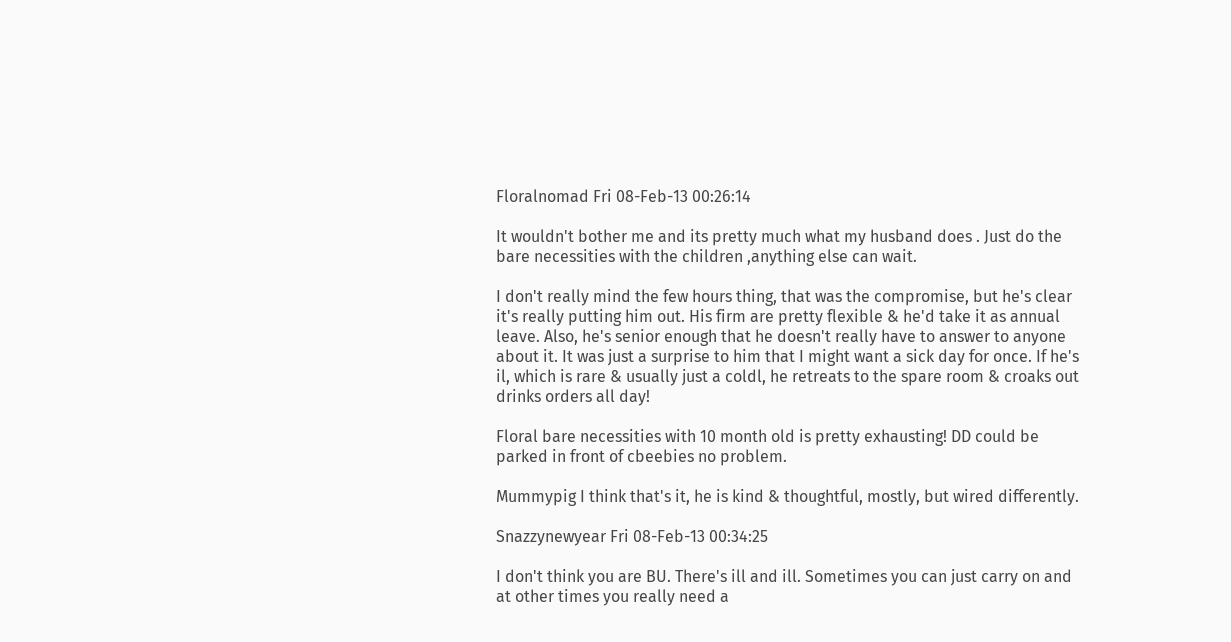Floralnomad Fri 08-Feb-13 00:26:14

It wouldn't bother me and its pretty much what my husband does . Just do the bare necessities with the children ,anything else can wait.

I don't really mind the few hours thing, that was the compromise, but he's clear it's really putting him out. His firm are pretty flexible & he'd take it as annual leave. Also, he's senior enough that he doesn't really have to answer to anyone about it. It was just a surprise to him that I might want a sick day for once. If he's il, which is rare & usually just a coldl, he retreats to the spare room & croaks out drinks orders all day!

Floral bare necessities with 10 month old is pretty exhausting! DD could be parked in front of cbeebies no problem.

Mummypig I think that's it, he is kind & thoughtful, mostly, but wired differently.

Snazzynewyear Fri 08-Feb-13 00:34:25

I don't think you are BU. There's ill and ill. Sometimes you can just carry on and at other times you really need a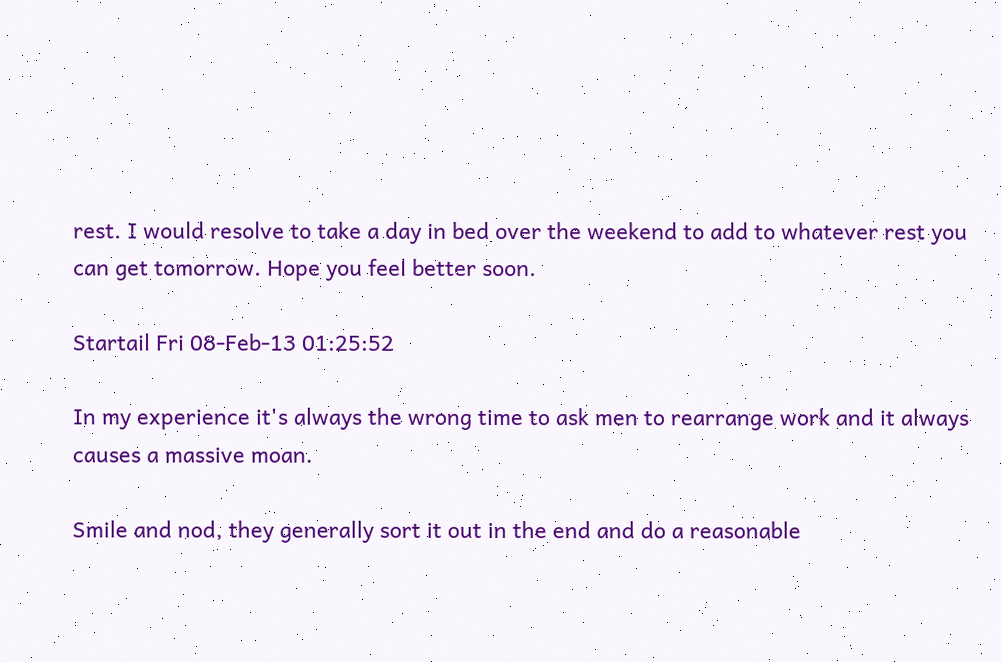rest. I would resolve to take a day in bed over the weekend to add to whatever rest you can get tomorrow. Hope you feel better soon.

Startail Fri 08-Feb-13 01:25:52

In my experience it's always the wrong time to ask men to rearrange work and it always causes a massive moan.

Smile and nod, they generally sort it out in the end and do a reasonable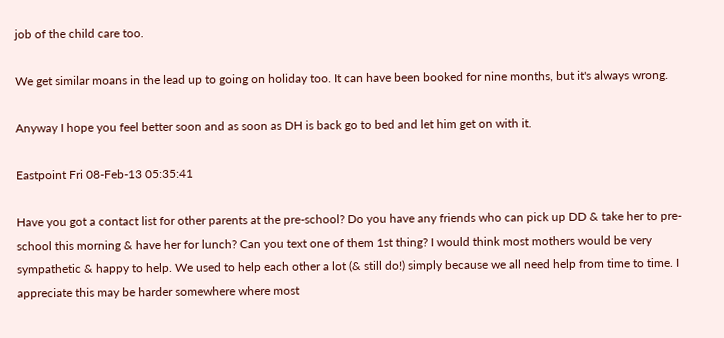job of the child care too.

We get similar moans in the lead up to going on holiday too. It can have been booked for nine months, but it's always wrong.

Anyway I hope you feel better soon and as soon as DH is back go to bed and let him get on with it.

Eastpoint Fri 08-Feb-13 05:35:41

Have you got a contact list for other parents at the pre-school? Do you have any friends who can pick up DD & take her to pre-school this morning & have her for lunch? Can you text one of them 1st thing? I would think most mothers would be very sympathetic & happy to help. We used to help each other a lot (& still do!) simply because we all need help from time to time. I appreciate this may be harder somewhere where most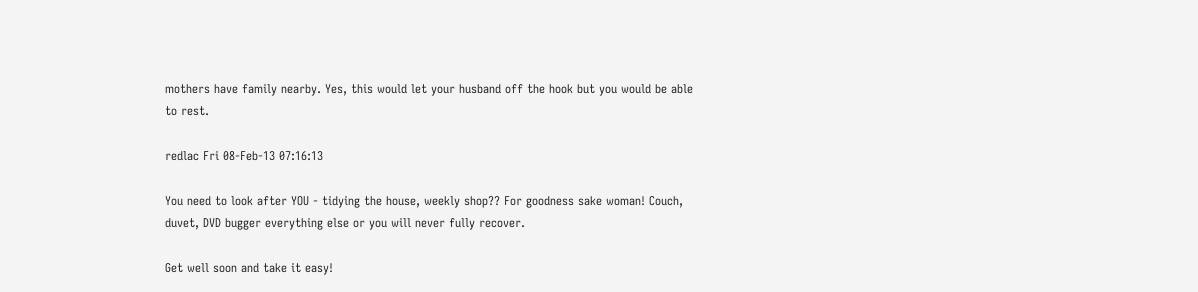mothers have family nearby. Yes, this would let your husband off the hook but you would be able to rest.

redlac Fri 08-Feb-13 07:16:13

You need to look after YOU - tidying the house, weekly shop?? For goodness sake woman! Couch, duvet, DVD bugger everything else or you will never fully recover.

Get well soon and take it easy!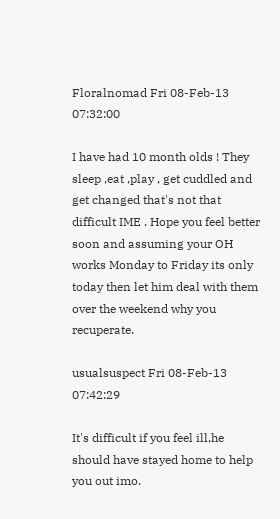Floralnomad Fri 08-Feb-13 07:32:00

I have had 10 month olds ! They sleep ,eat ,play , get cuddled and get changed that's not that difficult IME . Hope you feel better soon and assuming your OH works Monday to Friday its only today then let him deal with them over the weekend why you recuperate.

usualsuspect Fri 08-Feb-13 07:42:29

It's difficult if you feel ill,he should have stayed home to help you out imo.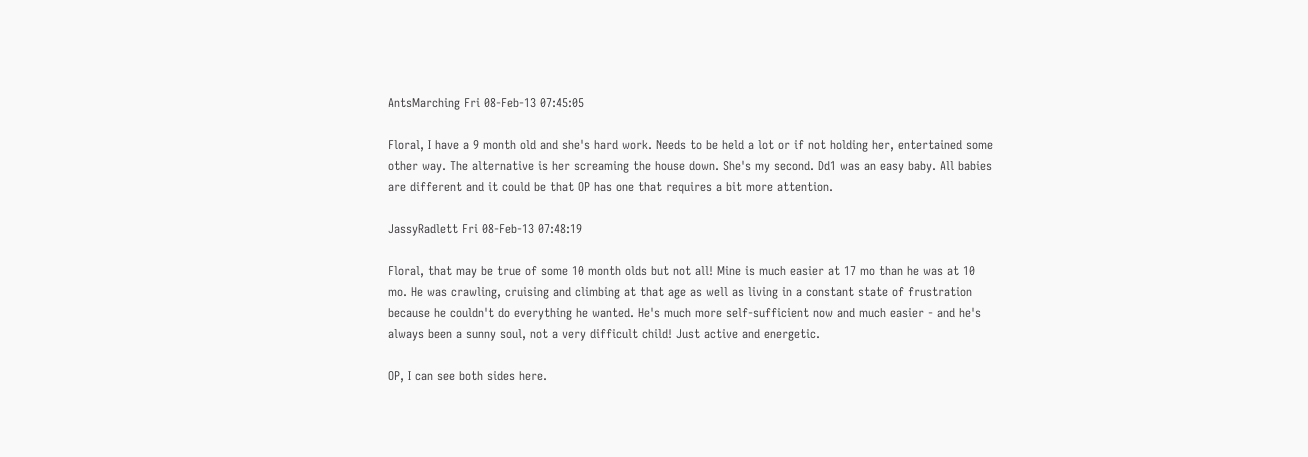AntsMarching Fri 08-Feb-13 07:45:05

Floral, I have a 9 month old and she's hard work. Needs to be held a lot or if not holding her, entertained some other way. The alternative is her screaming the house down. She's my second. Dd1 was an easy baby. All babies are different and it could be that OP has one that requires a bit more attention.

JassyRadlett Fri 08-Feb-13 07:48:19

Floral, that may be true of some 10 month olds but not all! Mine is much easier at 17 mo than he was at 10 mo. He was crawling, cruising and climbing at that age as well as living in a constant state of frustration because he couldn't do everything he wanted. He's much more self-sufficient now and much easier - and he's always been a sunny soul, not a very difficult child! Just active and energetic.

OP, I can see both sides here.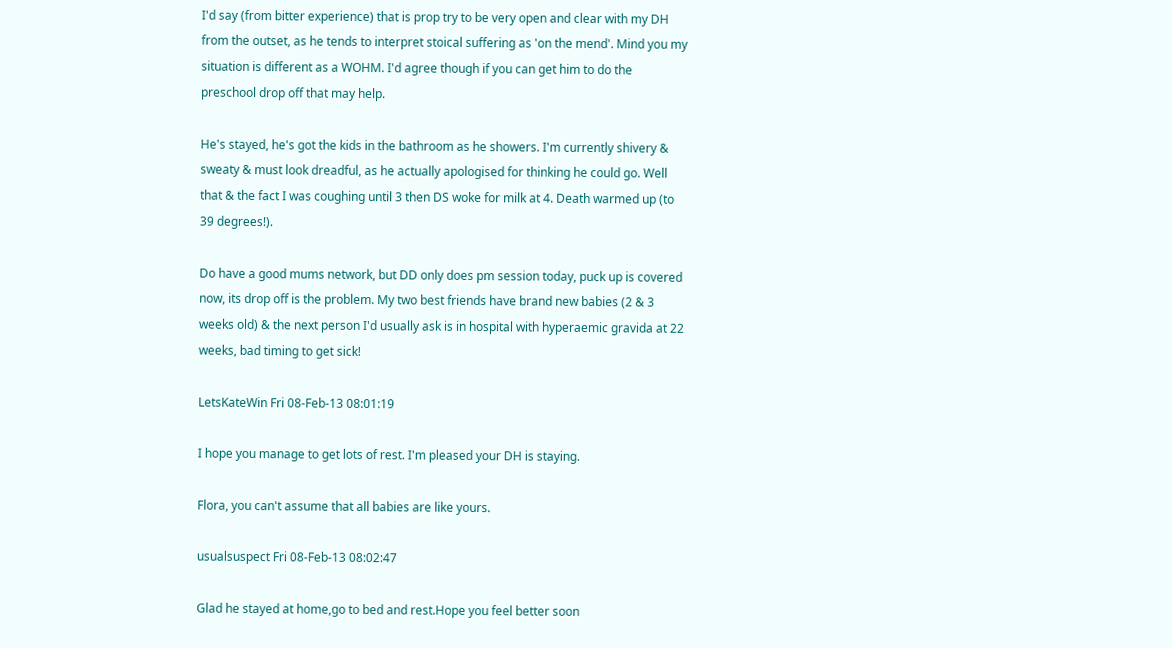I'd say (from bitter experience) that is prop try to be very open and clear with my DH from the outset, as he tends to interpret stoical suffering as 'on the mend'. Mind you my situation is different as a WOHM. I'd agree though if you can get him to do the preschool drop off that may help.

He's stayed, he's got the kids in the bathroom as he showers. I'm currently shivery & sweaty & must look dreadful, as he actually apologised for thinking he could go. Well that & the fact I was coughing until 3 then DS woke for milk at 4. Death warmed up (to 39 degrees!).

Do have a good mums network, but DD only does pm session today, puck up is covered now, its drop off is the problem. My two best friends have brand new babies (2 & 3 weeks old) & the next person I'd usually ask is in hospital with hyperaemic gravida at 22 weeks, bad timing to get sick!

LetsKateWin Fri 08-Feb-13 08:01:19

I hope you manage to get lots of rest. I'm pleased your DH is staying.

Flora, you can't assume that all babies are like yours.

usualsuspect Fri 08-Feb-13 08:02:47

Glad he stayed at home,go to bed and rest.Hope you feel better soon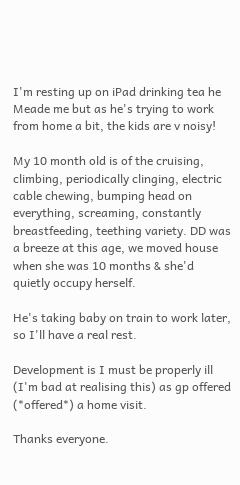I'm resting up on iPad drinking tea he Meade me but as he's trying to work from home a bit, the kids are v noisy!

My 10 month old is of the cruising, climbing, periodically clinging, electric cable chewing, bumping head on everything, screaming, constantly breastfeeding, teething variety. DD was a breeze at this age, we moved house when she was 10 months & she'd quietly occupy herself.

He's taking baby on train to work later, so I'll have a real rest.

Development is I must be properly ill (I'm bad at realising this) as gp offered (*offered*) a home visit.

Thanks everyone.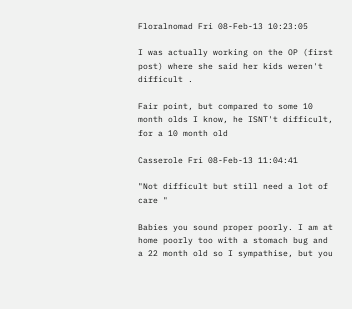Floralnomad Fri 08-Feb-13 10:23:05

I was actually working on the OP (first post) where she said her kids weren't difficult .

Fair point, but compared to some 10 month olds I know, he ISNT't difficult, for a 10 month old

Casserole Fri 08-Feb-13 11:04:41

"Not difficult but still need a lot of care "

Babies you sound proper poorly. I am at home poorly too with a stomach bug and a 22 month old so I sympathise, but you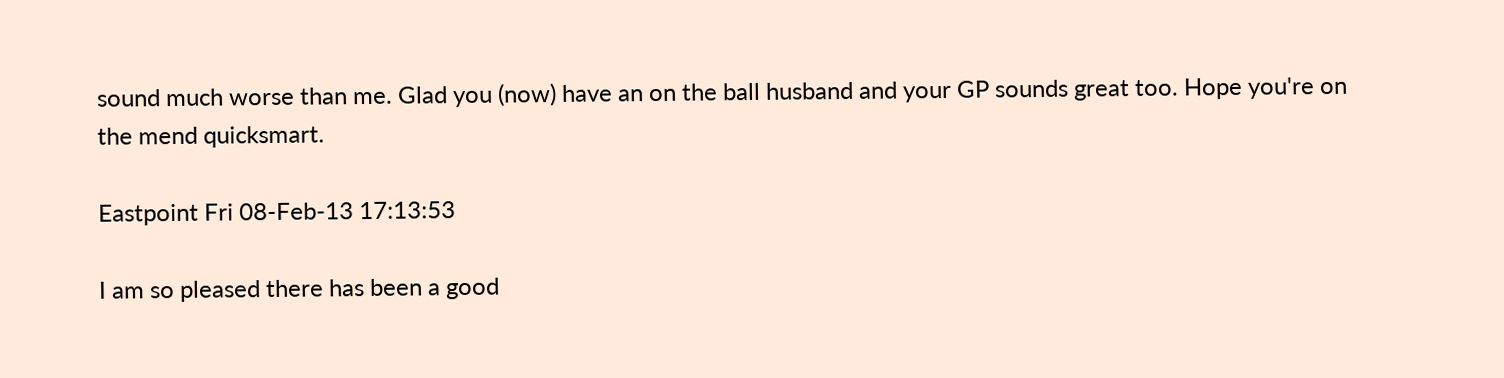sound much worse than me. Glad you (now) have an on the ball husband and your GP sounds great too. Hope you're on the mend quicksmart.

Eastpoint Fri 08-Feb-13 17:13:53

I am so pleased there has been a good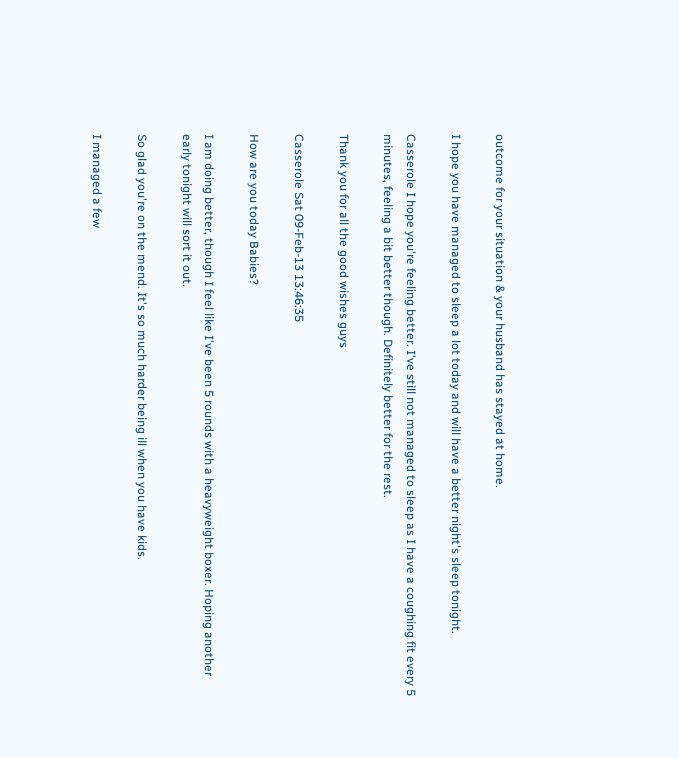outcome for your situation & your husband has stayed at home.

I hope you have managed to sleep a lot today and will have a better night's sleep tonight.

Casserole I hope you're feeling better. I've still not managed to sleep as I have a coughing fit every 5 minutes, feeling a bit better though. Definitely better for the rest.

Thank you for all the good wishes guys

Casserole Sat 09-Feb-13 13:46:35

How are you today Babies?

I am doing better, though I feel like I've been 5 rounds with a heavyweight boxer. Hoping another early tonight will sort it out.

So glad you're on the mend. It's so much harder being ill when you have kids.

I managed a few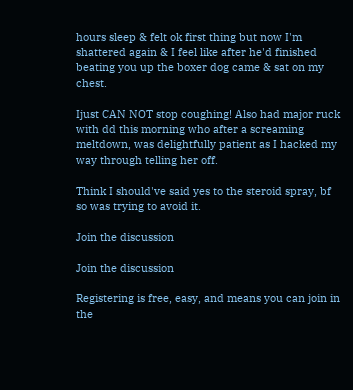hours sleep & felt ok first thing but now I'm shattered again & I feel like after he'd finished beating you up the boxer dog came & sat on my chest.

Ijust CAN NOT stop coughing! Also had major ruck with dd this morning who after a screaming meltdown, was delightfully patient as I hacked my way through telling her off.

Think I should've said yes to the steroid spray, bf so was trying to avoid it.

Join the discussion

Join the discussion

Registering is free, easy, and means you can join in the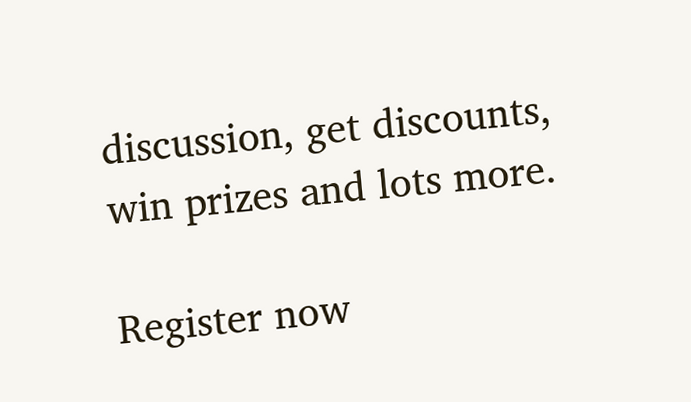discussion, get discounts, win prizes and lots more.

Register now